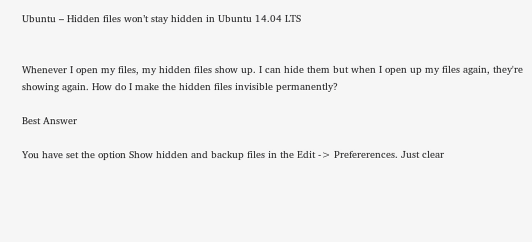Ubuntu – Hidden files won’t stay hidden in Ubuntu 14.04 LTS


Whenever I open my files, my hidden files show up. I can hide them but when I open up my files again, they're showing again. How do I make the hidden files invisible permanently?

Best Answer

You have set the option Show hidden and backup files in the Edit -> Prefererences. Just clear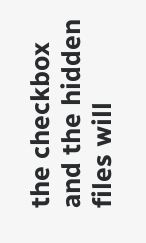the checkbox and the hidden files will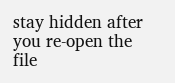stay hidden after you re-open the file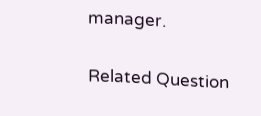manager.

Related Question